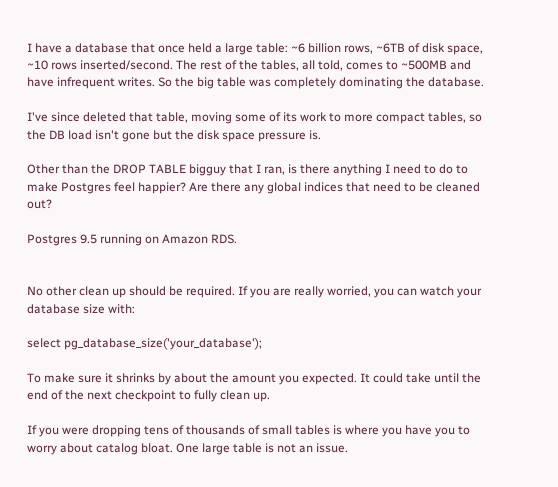I have a database that once held a large table: ~6 billion rows, ~6TB of disk space, ~10 rows inserted/second. The rest of the tables, all told, comes to ~500MB and have infrequent writes. So the big table was completely dominating the database.

I've since deleted that table, moving some of its work to more compact tables, so the DB load isn't gone but the disk space pressure is.

Other than the DROP TABLE bigguy that I ran, is there anything I need to do to make Postgres feel happier? Are there any global indices that need to be cleaned out?

Postgres 9.5 running on Amazon RDS.


No other clean up should be required. If you are really worried, you can watch your database size with:

select pg_database_size('your_database');

To make sure it shrinks by about the amount you expected. It could take until the end of the next checkpoint to fully clean up.

If you were dropping tens of thousands of small tables is where you have you to worry about catalog bloat. One large table is not an issue.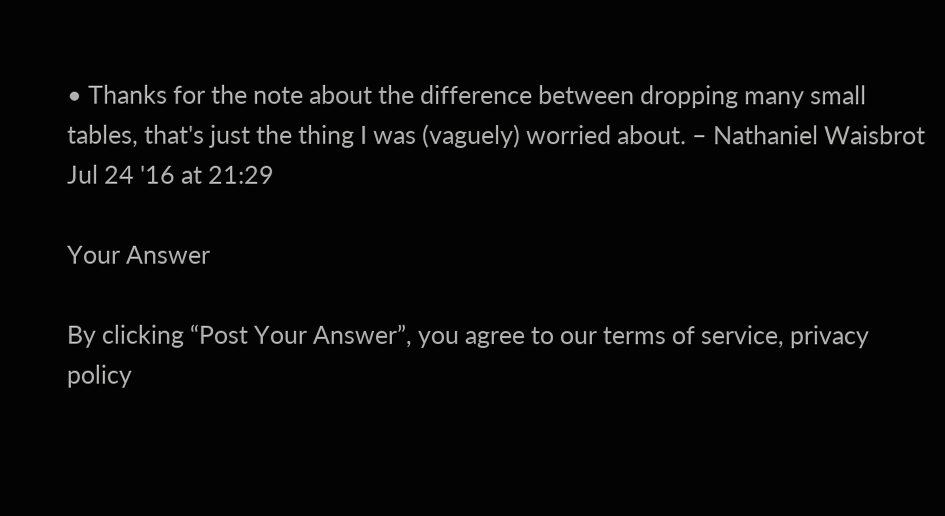• Thanks for the note about the difference between dropping many small tables, that's just the thing I was (vaguely) worried about. – Nathaniel Waisbrot Jul 24 '16 at 21:29

Your Answer

By clicking “Post Your Answer”, you agree to our terms of service, privacy policy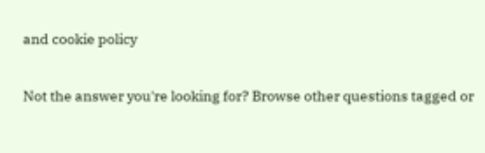and cookie policy

Not the answer you're looking for? Browse other questions tagged or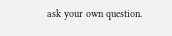ask your own question.